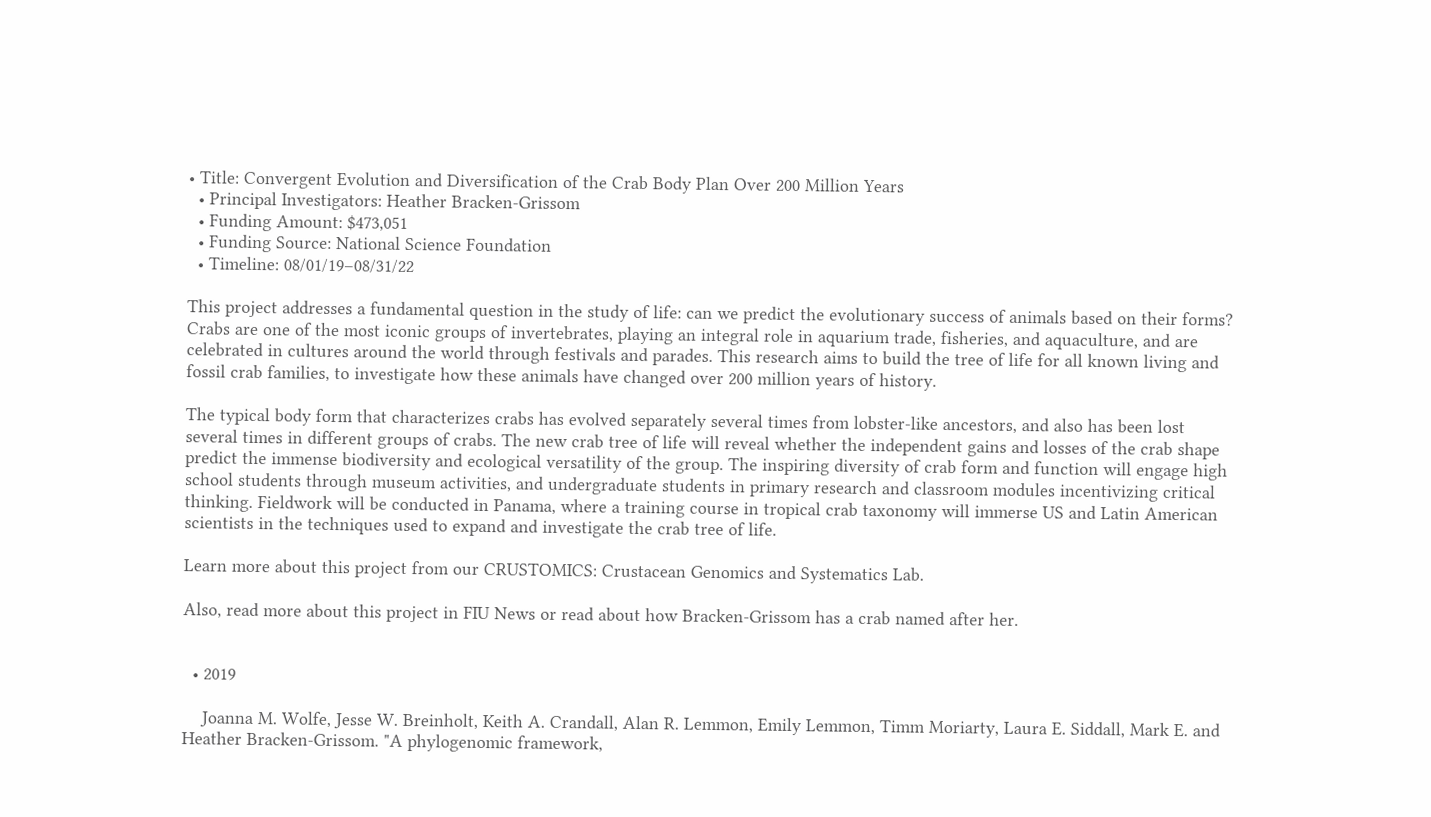• Title: Convergent Evolution and Diversification of the Crab Body Plan Over 200 Million Years
  • Principal Investigators: Heather Bracken-Grissom
  • Funding Amount: $473,051
  • Funding Source: National Science Foundation
  • Timeline: 08/01/19–08/31/22

This project addresses a fundamental question in the study of life: can we predict the evolutionary success of animals based on their forms? Crabs are one of the most iconic groups of invertebrates, playing an integral role in aquarium trade, fisheries, and aquaculture, and are celebrated in cultures around the world through festivals and parades. This research aims to build the tree of life for all known living and fossil crab families, to investigate how these animals have changed over 200 million years of history.

The typical body form that characterizes crabs has evolved separately several times from lobster-like ancestors, and also has been lost several times in different groups of crabs. The new crab tree of life will reveal whether the independent gains and losses of the crab shape predict the immense biodiversity and ecological versatility of the group. The inspiring diversity of crab form and function will engage high school students through museum activities, and undergraduate students in primary research and classroom modules incentivizing critical thinking. Fieldwork will be conducted in Panama, where a training course in tropical crab taxonomy will immerse US and Latin American scientists in the techniques used to expand and investigate the crab tree of life.

Learn more about this project from our CRUSTOMICS: Crustacean Genomics and Systematics Lab.

Also, read more about this project in FIU News or read about how Bracken-Grissom has a crab named after her.


  • 2019

    Joanna M. Wolfe, Jesse W. Breinholt, Keith A. Crandall, Alan R. Lemmon, Emily Lemmon, Timm Moriarty, Laura E. Siddall, Mark E. and Heather Bracken-Grissom. "A phylogenomic framework,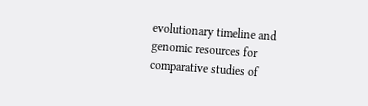evolutionary timeline and genomic resources for comparative studies of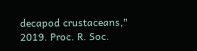decapod crustaceans," 2019. Proc. R. Soc.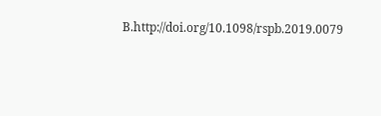B.http://doi.org/10.1098/rspb.2019.0079